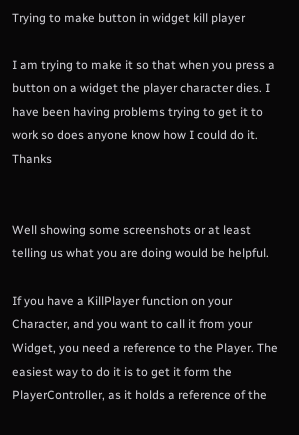Trying to make button in widget kill player

I am trying to make it so that when you press a button on a widget the player character dies. I have been having problems trying to get it to work so does anyone know how I could do it. Thanks


Well showing some screenshots or at least telling us what you are doing would be helpful.

If you have a KillPlayer function on your Character, and you want to call it from your Widget, you need a reference to the Player. The easiest way to do it is to get it form the PlayerController, as it holds a reference of the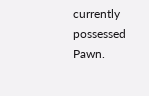currently possessed Pawn.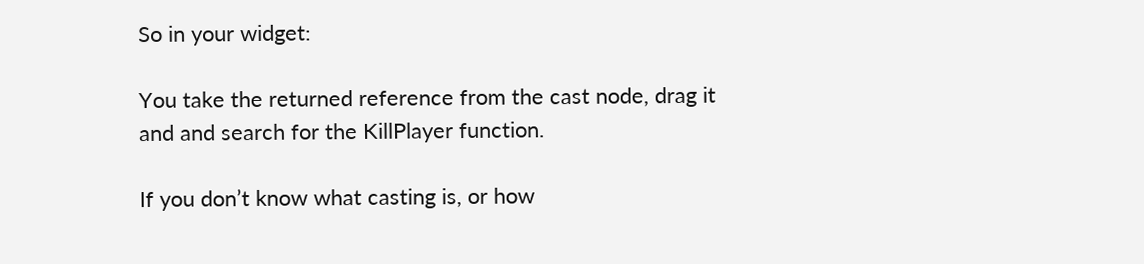So in your widget:

You take the returned reference from the cast node, drag it and and search for the KillPlayer function.

If you don’t know what casting is, or how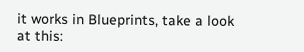it works in Blueprints, take a look at this: